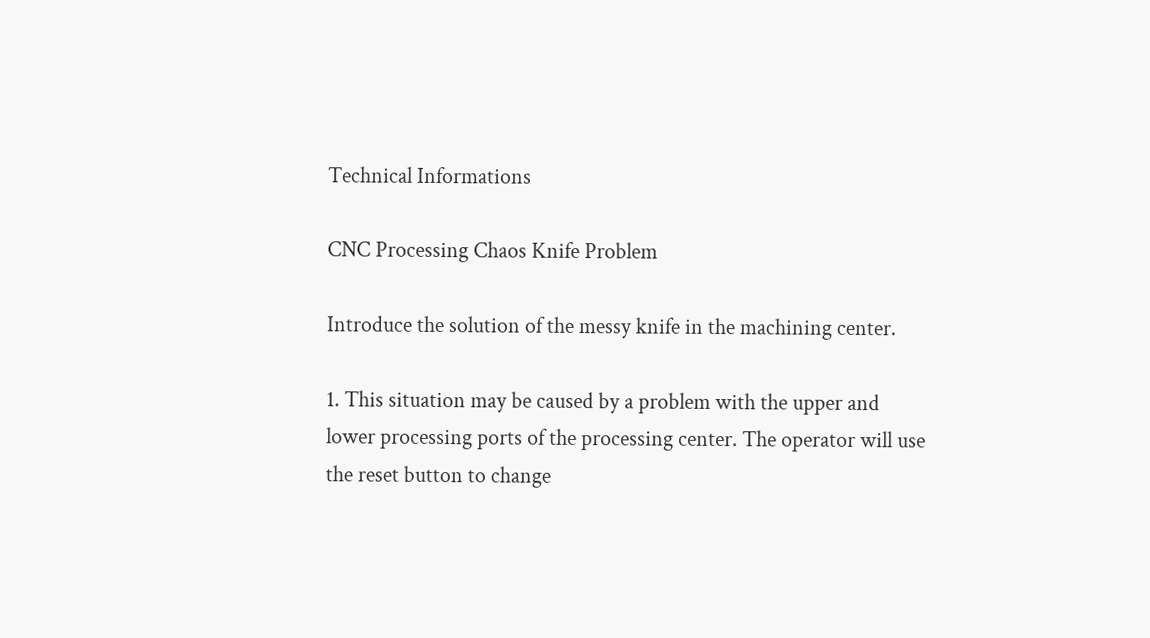Technical Informations

CNC Processing Chaos Knife Problem

Introduce the solution of the messy knife in the machining center.

1. This situation may be caused by a problem with the upper and lower processing ports of the processing center. The operator will use the reset button to change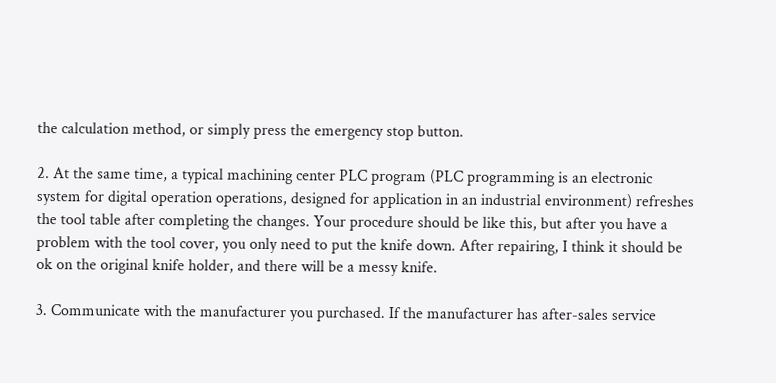the calculation method, or simply press the emergency stop button.

2. At the same time, a typical machining center PLC program (PLC programming is an electronic system for digital operation operations, designed for application in an industrial environment) refreshes the tool table after completing the changes. Your procedure should be like this, but after you have a problem with the tool cover, you only need to put the knife down. After repairing, I think it should be ok on the original knife holder, and there will be a messy knife.

3. Communicate with the manufacturer you purchased. If the manufacturer has after-sales service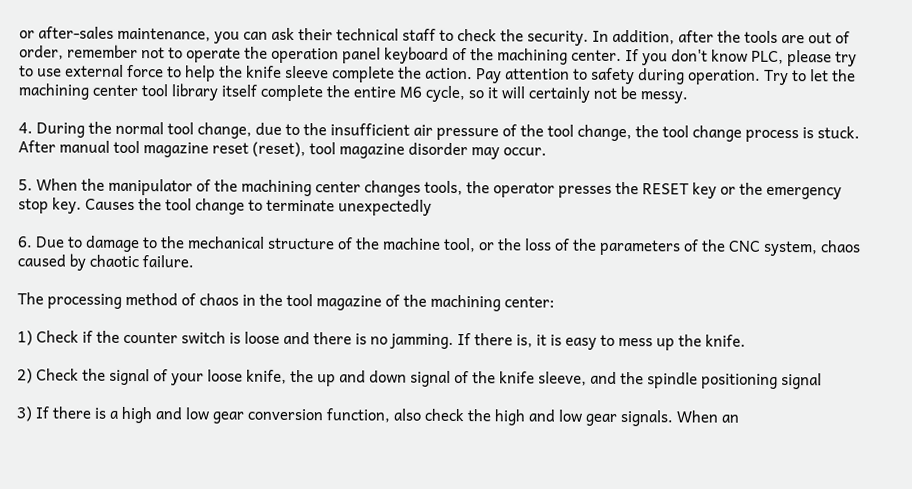or after-sales maintenance, you can ask their technical staff to check the security. In addition, after the tools are out of order, remember not to operate the operation panel keyboard of the machining center. If you don't know PLC, please try to use external force to help the knife sleeve complete the action. Pay attention to safety during operation. Try to let the machining center tool library itself complete the entire M6 cycle, so it will certainly not be messy.

4. During the normal tool change, due to the insufficient air pressure of the tool change, the tool change process is stuck. After manual tool magazine reset (reset), tool magazine disorder may occur.

5. When the manipulator of the machining center changes tools, the operator presses the RESET key or the emergency stop key. Causes the tool change to terminate unexpectedly

6. Due to damage to the mechanical structure of the machine tool, or the loss of the parameters of the CNC system, chaos caused by chaotic failure.

The processing method of chaos in the tool magazine of the machining center:

1) Check if the counter switch is loose and there is no jamming. If there is, it is easy to mess up the knife.

2) Check the signal of your loose knife, the up and down signal of the knife sleeve, and the spindle positioning signal

3) If there is a high and low gear conversion function, also check the high and low gear signals. When an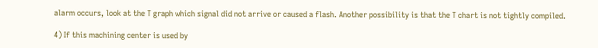alarm occurs, look at the T graph which signal did not arrive or caused a flash. Another possibility is that the T chart is not tightly compiled.

4) If this machining center is used by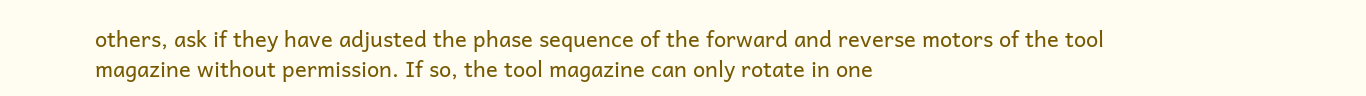others, ask if they have adjusted the phase sequence of the forward and reverse motors of the tool magazine without permission. If so, the tool magazine can only rotate in one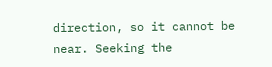direction, so it cannot be near. Seeking the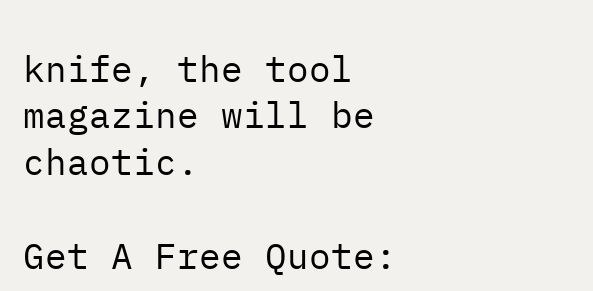knife, the tool magazine will be chaotic.

Get A Free Quote: